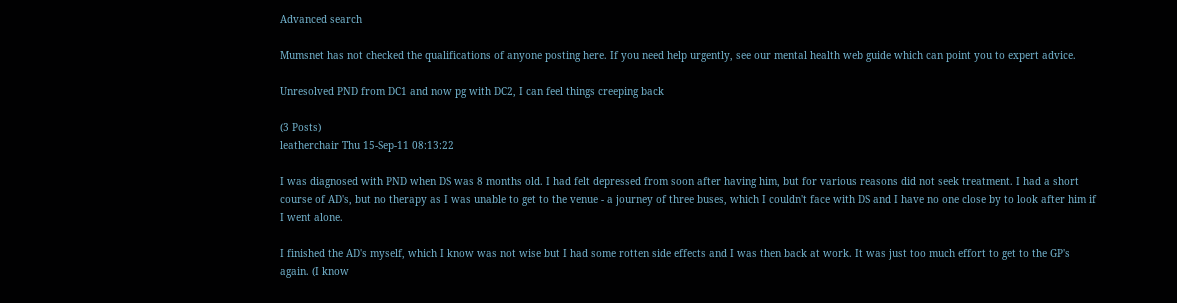Advanced search

Mumsnet has not checked the qualifications of anyone posting here. If you need help urgently, see our mental health web guide which can point you to expert advice.

Unresolved PND from DC1 and now pg with DC2, I can feel things creeping back

(3 Posts)
leatherchair Thu 15-Sep-11 08:13:22

I was diagnosed with PND when DS was 8 months old. I had felt depressed from soon after having him, but for various reasons did not seek treatment. I had a short course of AD's, but no therapy as I was unable to get to the venue - a journey of three buses, which I couldn't face with DS and I have no one close by to look after him if I went alone.

I finished the AD's myself, which I know was not wise but I had some rotten side effects and I was then back at work. It was just too much effort to get to the GP's again. (I know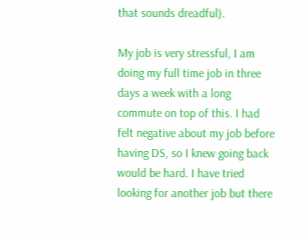that sounds dreadful).

My job is very stressful, I am doing my full time job in three days a week with a long commute on top of this. I had felt negative about my job before having DS, so I knew going back would be hard. I have tried looking for another job but there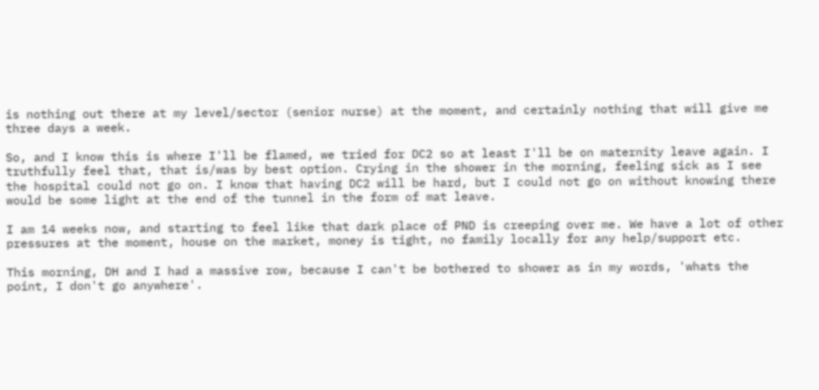is nothing out there at my level/sector (senior nurse) at the moment, and certainly nothing that will give me three days a week.

So, and I know this is where I'll be flamed, we tried for DC2 so at least I'll be on maternity leave again. I truthfully feel that, that is/was by best option. Crying in the shower in the morning, feeling sick as I see the hospital could not go on. I know that having DC2 will be hard, but I could not go on without knowing there would be some light at the end of the tunnel in the form of mat leave.

I am 14 weeks now, and starting to feel like that dark place of PND is creeping over me. We have a lot of other pressures at the moment, house on the market, money is tight, no family locally for any help/support etc.

This morning, DH and I had a massive row, because I can't be bothered to shower as in my words, 'whats the point, I don't go anywhere'.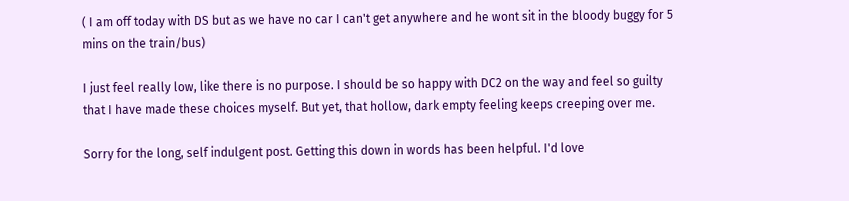( I am off today with DS but as we have no car I can't get anywhere and he wont sit in the bloody buggy for 5 mins on the train/bus)

I just feel really low, like there is no purpose. I should be so happy with DC2 on the way and feel so guilty that I have made these choices myself. But yet, that hollow, dark empty feeling keeps creeping over me.

Sorry for the long, self indulgent post. Getting this down in words has been helpful. I'd love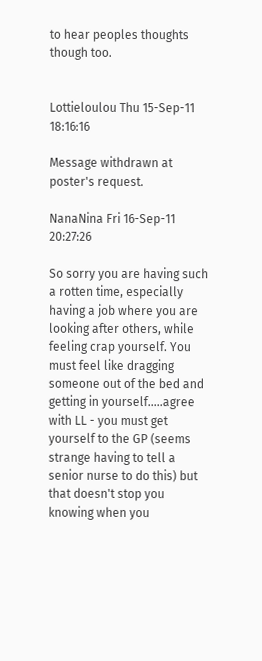to hear peoples thoughts though too.


Lottieloulou Thu 15-Sep-11 18:16:16

Message withdrawn at poster's request.

NanaNina Fri 16-Sep-11 20:27:26

So sorry you are having such a rotten time, especially having a job where you are looking after others, while feeling crap yourself. You must feel like dragging someone out of the bed and getting in yourself.....agree with LL - you must get yourself to the GP (seems strange having to tell a senior nurse to do this) but that doesn't stop you knowing when you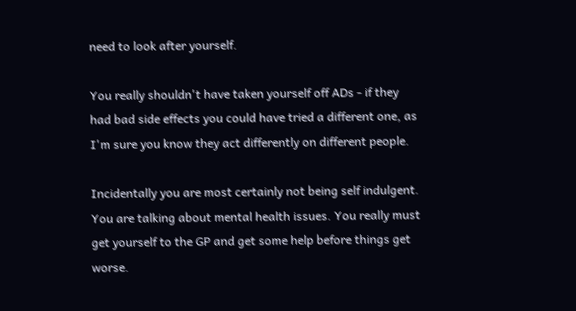need to look after yourself.

You really shouldn't have taken yourself off ADs - if they had bad side effects you could have tried a different one, as I'm sure you know they act differently on different people.

Incidentally you are most certainly not being self indulgent. You are talking about mental health issues. You really must get yourself to the GP and get some help before things get worse.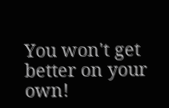You won't get better on your own!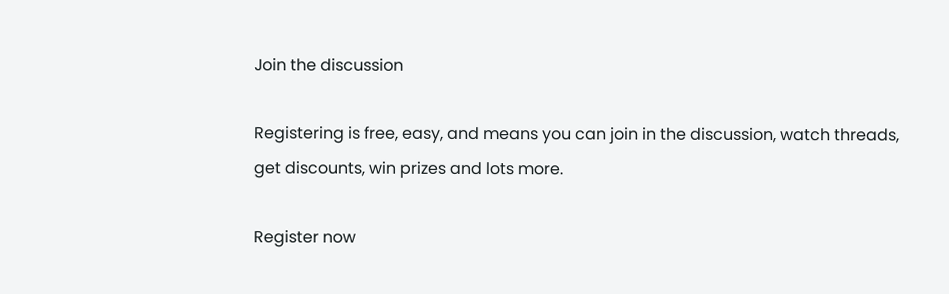Join the discussion

Registering is free, easy, and means you can join in the discussion, watch threads, get discounts, win prizes and lots more.

Register now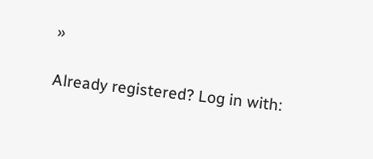»

Already registered? Log in with: